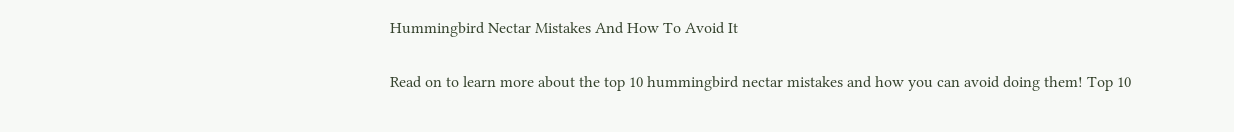Hummingbird Nectar Mistakes And How To Avoid It

Read on to learn more about the top 10 hummingbird nectar mistakes and how you can avoid doing them! Top 10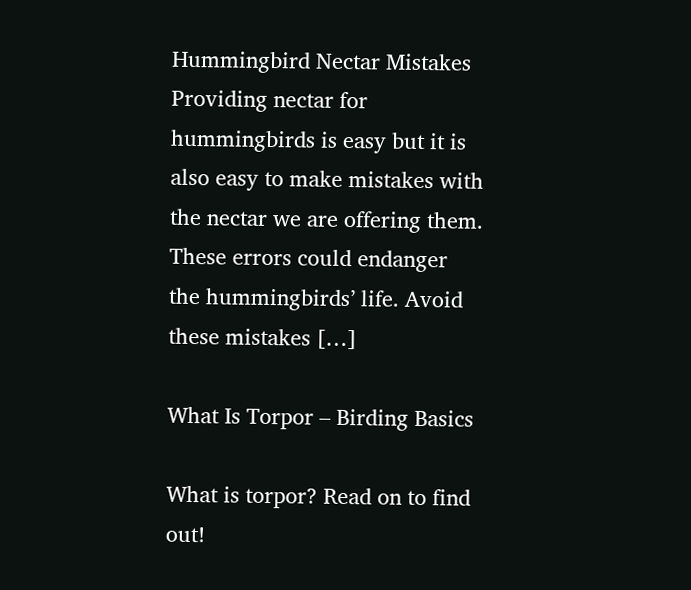Hummingbird Nectar Mistakes Providing nectar for hummingbirds is easy but it is also easy to make mistakes with the nectar we are offering them. These errors could endanger the hummingbirds’ life. Avoid these mistakes […]

What Is Torpor – Birding Basics

What is torpor? Read on to find out!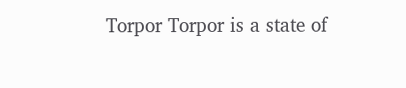Torpor Torpor is a state of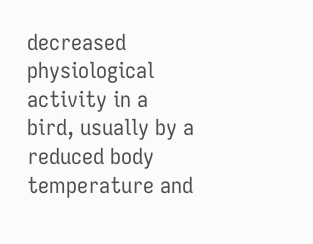decreased physiological activity in a bird, usually by a reduced body temperature and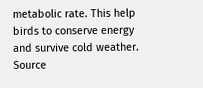metabolic rate. This help birds to conserve energy and survive cold weather. Source